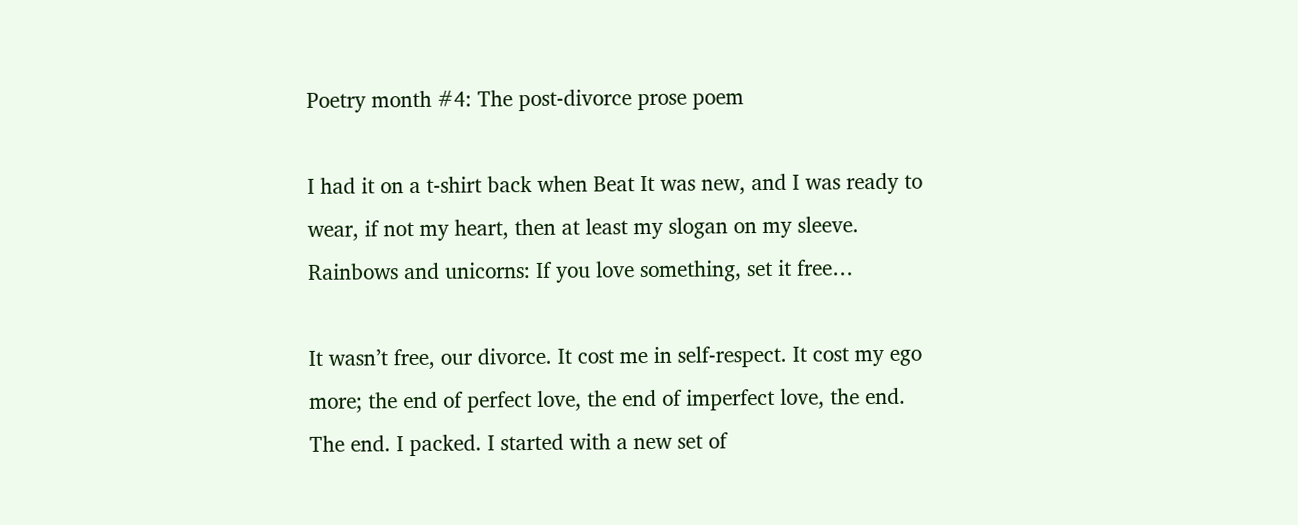Poetry month #4: The post-divorce prose poem

I had it on a t-shirt back when Beat It was new, and I was ready to wear, if not my heart, then at least my slogan on my sleeve. Rainbows and unicorns: If you love something, set it free…

It wasn’t free, our divorce. It cost me in self-respect. It cost my ego more; the end of perfect love, the end of imperfect love, the end. The end. I packed. I started with a new set of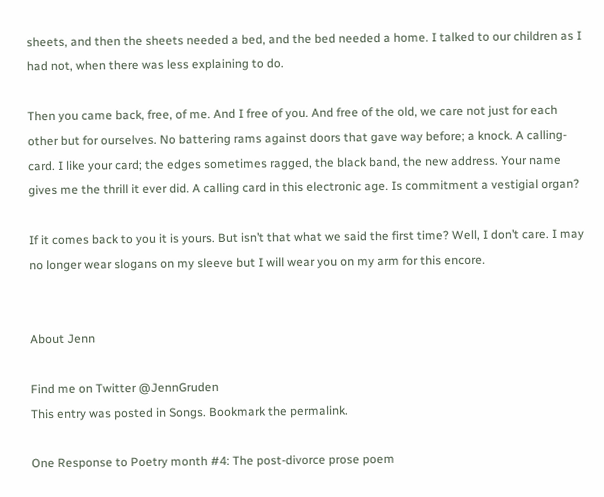sheets, and then the sheets needed a bed, and the bed needed a home. I talked to our children as I had not, when there was less explaining to do.

Then you came back, free, of me. And I free of you. And free of the old, we care not just for each other but for ourselves. No battering rams against doors that gave way before; a knock. A calling-card. I like your card; the edges sometimes ragged, the black band, the new address. Your name gives me the thrill it ever did. A calling card in this electronic age. Is commitment a vestigial organ?

If it comes back to you it is yours. But isn’t that what we said the first time? Well, I don’t care. I may no longer wear slogans on my sleeve but I will wear you on my arm for this encore.


About Jenn

Find me on Twitter @JennGruden
This entry was posted in Songs. Bookmark the permalink.

One Response to Poetry month #4: The post-divorce prose poem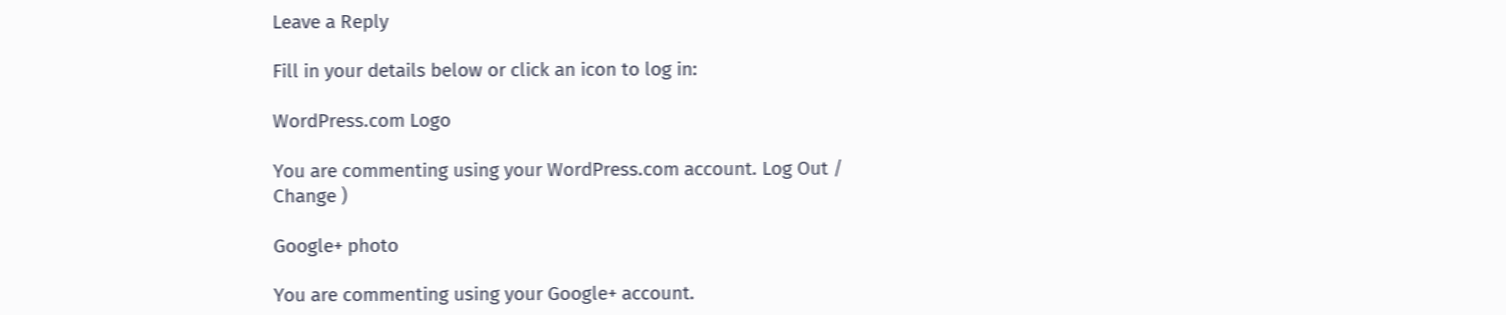Leave a Reply

Fill in your details below or click an icon to log in:

WordPress.com Logo

You are commenting using your WordPress.com account. Log Out /  Change )

Google+ photo

You are commenting using your Google+ account.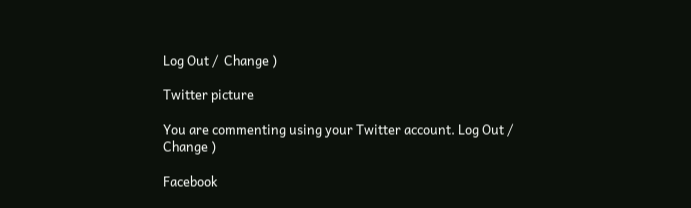Log Out /  Change )

Twitter picture

You are commenting using your Twitter account. Log Out /  Change )

Facebook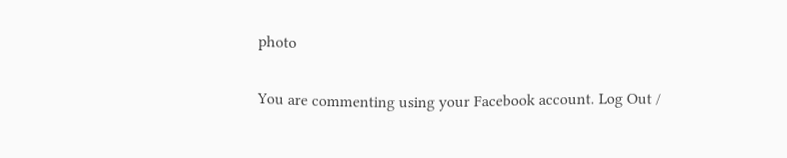photo

You are commenting using your Facebook account. Log Out /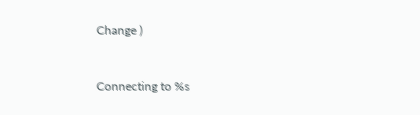Change )


Connecting to %s